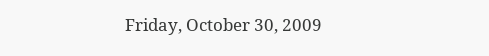Friday, October 30, 2009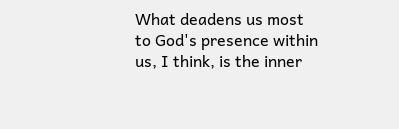What deadens us most to God's presence within us, I think, is the inner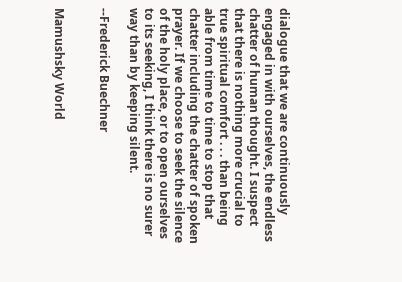dialogue that we are continuously engaged in with ourselves, the endless chatter of human thought. I suspect that there is nothing more crucial to true spiritual comfort . . . than being able from time to time to stop that chatter including the chatter of spoken prayer. If we choose to seek the silence of the holy place, or to open ourselves to its seeking, I think there is no surer way than by keeping silent.

--Frederick Buechner


Mamushsky World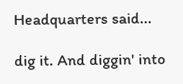Headquarters said...

dig it. And diggin' into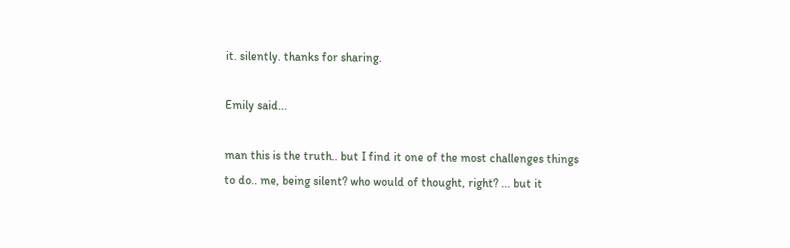it. silently. thanks for sharing.

Emily said...

man this is the truth.. but I find it one of the most challenges things to do.. me, being silent? who would of thought, right? ... but it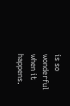is so wonderful when it happens.